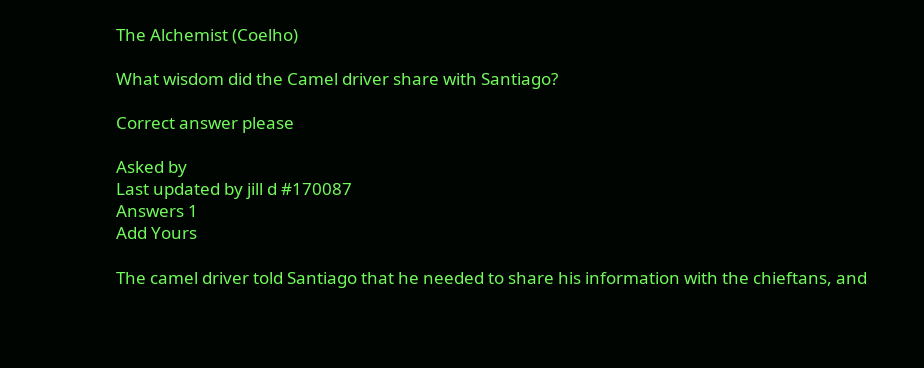The Alchemist (Coelho)

What wisdom did the Camel driver share with Santiago?

Correct answer please

Asked by
Last updated by jill d #170087
Answers 1
Add Yours

The camel driver told Santiago that he needed to share his information with the chieftans, and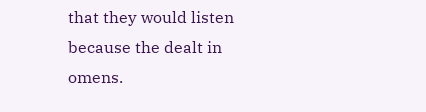that they would listen because the dealt in omens.